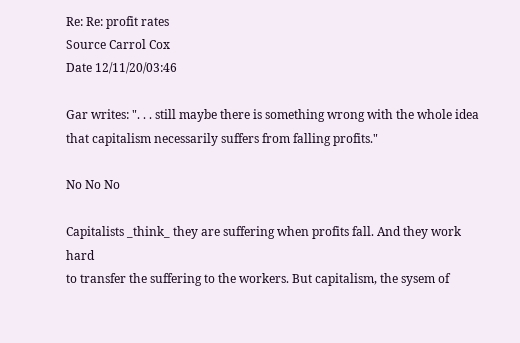Re: Re: profit rates
Source Carrol Cox
Date 12/11/20/03:46

Gar writes: ". . . still maybe there is something wrong with the whole idea
that capitalism necessarily suffers from falling profits."

No No No

Capitalists _think_ they are suffering when profits fall. And they work hard
to transfer the suffering to the workers. But capitalism, the sysem of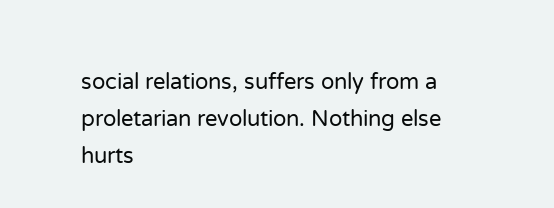social relations, suffers only from a proletarian revolution. Nothing else
hurts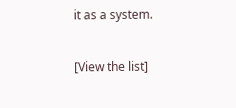it as a system.


[View the list]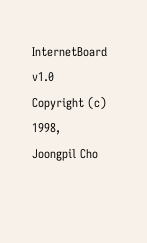InternetBoard v1.0
Copyright (c) 1998, Joongpil Cho